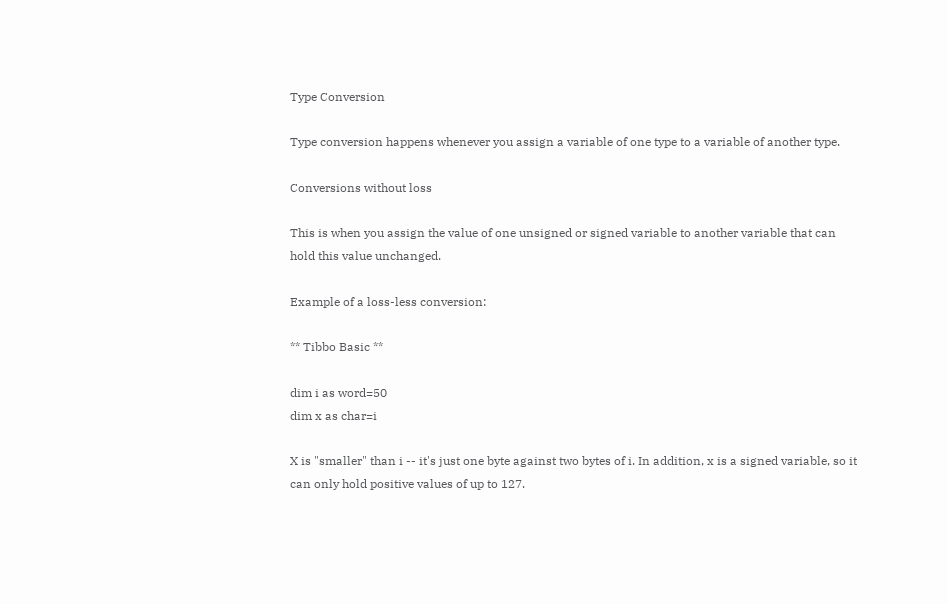Type Conversion

Type conversion happens whenever you assign a variable of one type to a variable of another type.

Conversions without loss

This is when you assign the value of one unsigned or signed variable to another variable that can hold this value unchanged.

Example of a loss-less conversion:

** Tibbo Basic **

dim i as word=50
dim x as char=i

X is "smaller" than i -- it's just one byte against two bytes of i. In addition, x is a signed variable, so it can only hold positive values of up to 127.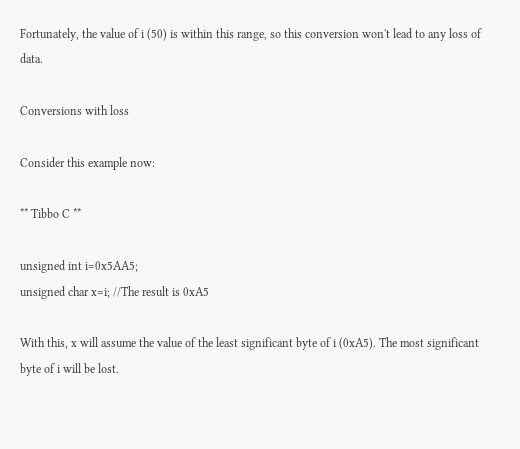Fortunately, the value of i (50) is within this range, so this conversion won't lead to any loss of data.

Conversions with loss

Consider this example now:

** Tibbo C **

unsigned int i=0x5AA5;
unsigned char x=i; //The result is 0xA5

With this, x will assume the value of the least significant byte of i (0xA5). The most significant byte of i will be lost.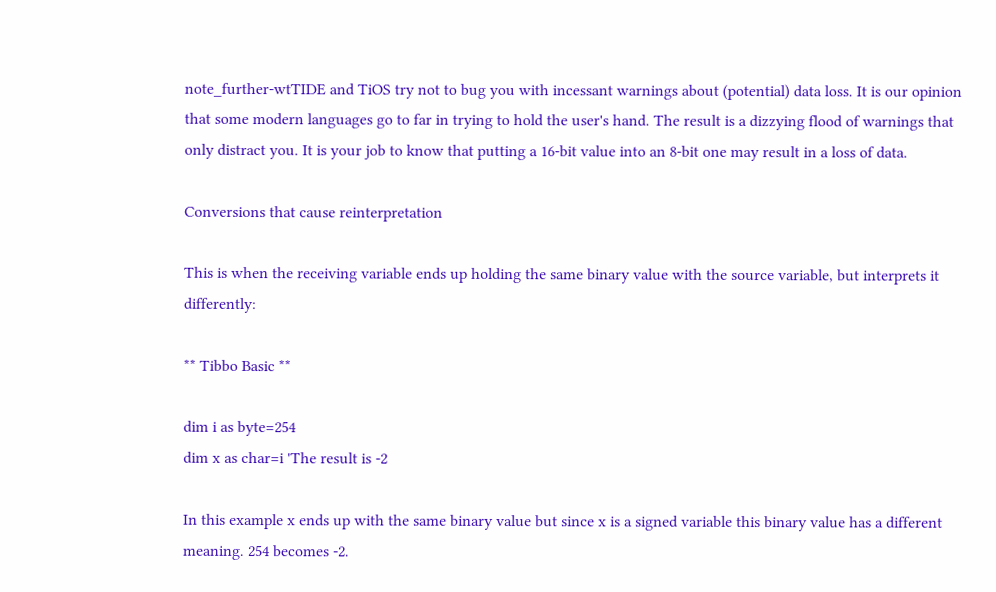note_further-wtTIDE and TiOS try not to bug you with incessant warnings about (potential) data loss. It is our opinion that some modern languages go to far in trying to hold the user's hand. The result is a dizzying flood of warnings that only distract you. It is your job to know that putting a 16-bit value into an 8-bit one may result in a loss of data.

Conversions that cause reinterpretation

This is when the receiving variable ends up holding the same binary value with the source variable, but interprets it differently:

** Tibbo Basic **

dim i as byte=254
dim x as char=i 'The result is -2

In this example x ends up with the same binary value but since x is a signed variable this binary value has a different meaning. 254 becomes -2.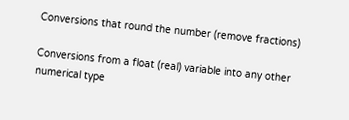Conversions that round the number (remove fractions)

Conversions from a float (real) variable into any other numerical type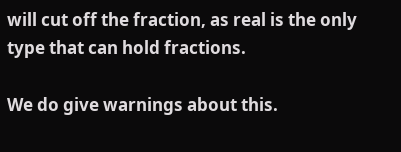will cut off the fraction, as real is the only type that can hold fractions.

We do give warnings about this.